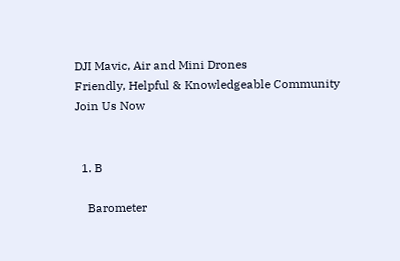DJI Mavic, Air and Mini Drones
Friendly, Helpful & Knowledgeable Community
Join Us Now


  1. B

    Barometer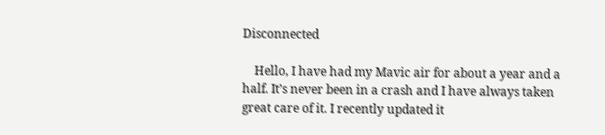Disconnected

    Hello, I have had my Mavic air for about a year and a half. It’s never been in a crash and I have always taken great care of it. I recently updated it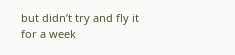but didn’t try and fly it for a week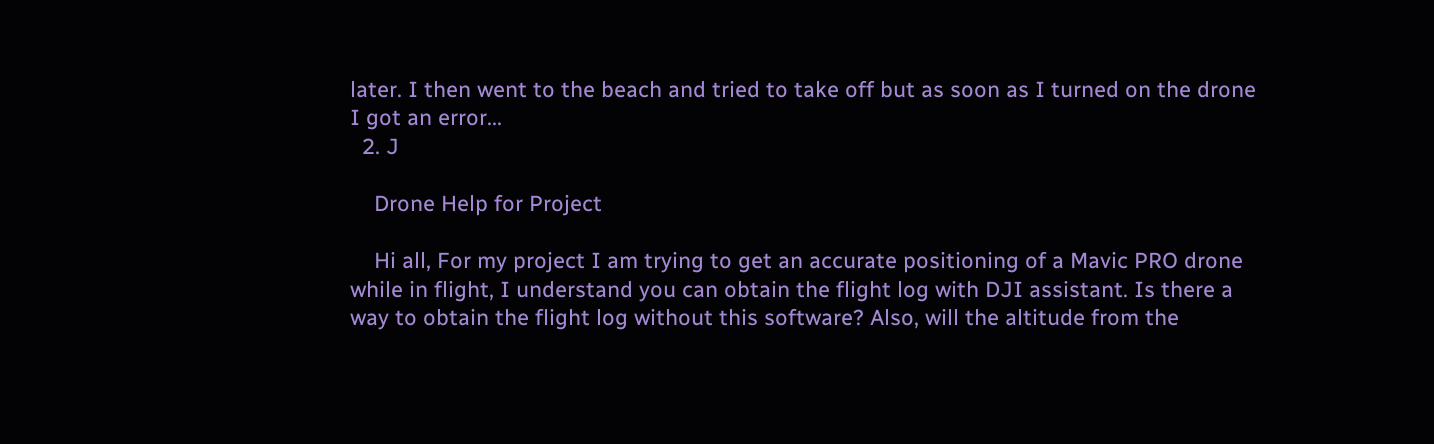later. I then went to the beach and tried to take off but as soon as I turned on the drone I got an error...
  2. J

    Drone Help for Project

    Hi all, For my project I am trying to get an accurate positioning of a Mavic PRO drone while in flight, I understand you can obtain the flight log with DJI assistant. Is there a way to obtain the flight log without this software? Also, will the altitude from the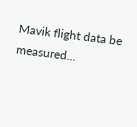Mavik flight data be measured...